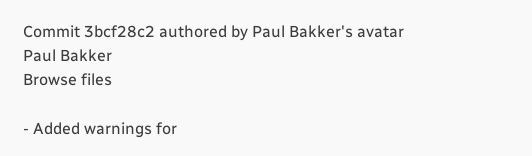Commit 3bcf28c2 authored by Paul Bakker's avatar Paul Bakker
Browse files

- Added warnings for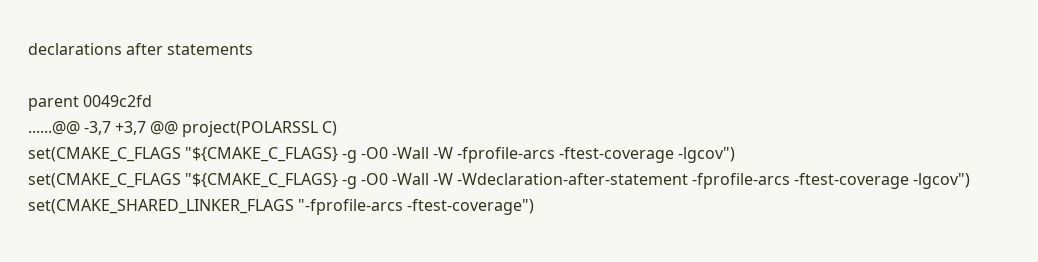declarations after statements

parent 0049c2fd
......@@ -3,7 +3,7 @@ project(POLARSSL C)
set(CMAKE_C_FLAGS "${CMAKE_C_FLAGS} -g -O0 -Wall -W -fprofile-arcs -ftest-coverage -lgcov")
set(CMAKE_C_FLAGS "${CMAKE_C_FLAGS} -g -O0 -Wall -W -Wdeclaration-after-statement -fprofile-arcs -ftest-coverage -lgcov")
set(CMAKE_SHARED_LINKER_FLAGS "-fprofile-arcs -ftest-coverage")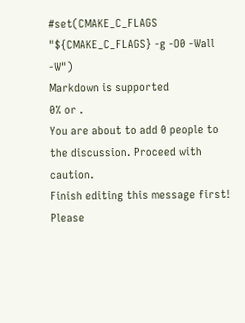#set(CMAKE_C_FLAGS "${CMAKE_C_FLAGS} -g -O0 -Wall -W")
Markdown is supported
0% or .
You are about to add 0 people to the discussion. Proceed with caution.
Finish editing this message first!
Please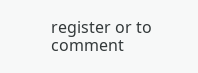register or to comment